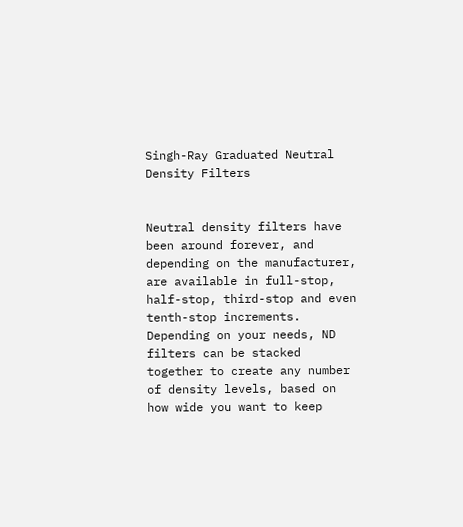Singh-Ray Graduated Neutral Density Filters


Neutral density filters have been around forever, and depending on the manufacturer, are available in full-stop, half-stop, third-stop and even tenth-stop increments.  Depending on your needs, ND filters can be stacked together to create any number of density levels, based on how wide you want to keep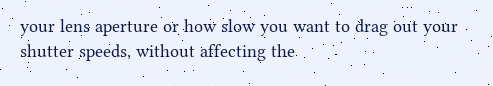your lens aperture or how slow you want to drag out your shutter speeds, without affecting the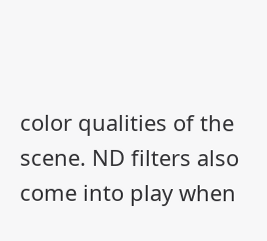color qualities of the scene. ND filters also come into play when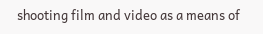shooting film and video as a means of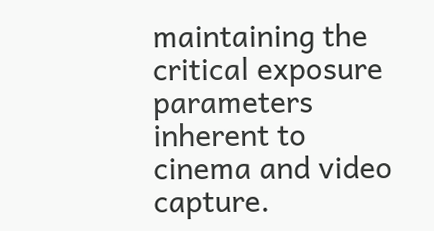maintaining the critical exposure parameters inherent to cinema and video capture.